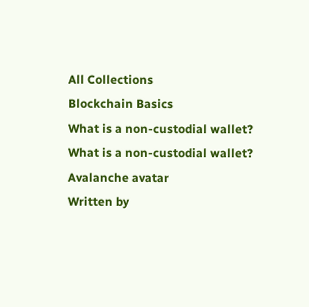All Collections
Blockchain Basics
What is a non-custodial wallet?
What is a non-custodial wallet?
Avalanche avatar
Written by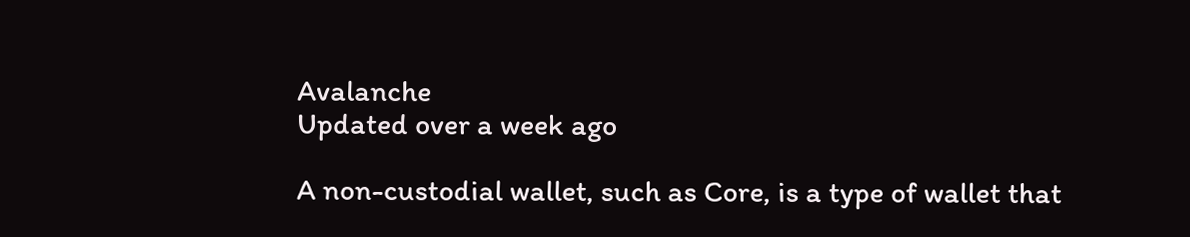Avalanche
Updated over a week ago

A non-custodial wallet, such as Core, is a type of wallet that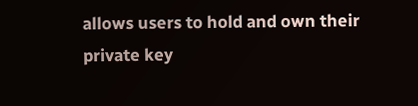allows users to hold and own their private key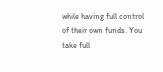while having full control of their own funds. You take full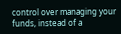control over managing your funds, instead of a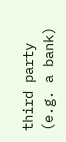third party (e.g. a bank)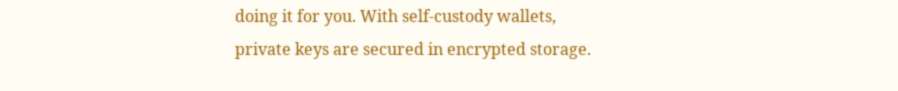doing it for you. With self-custody wallets, private keys are secured in encrypted storage.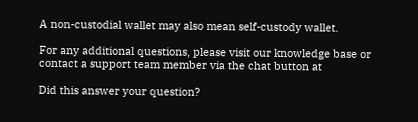A non-custodial wallet may also mean self-custody wallet.

For any additional questions, please visit our knowledge base or contact a support team member via the chat button at

Did this answer your question?